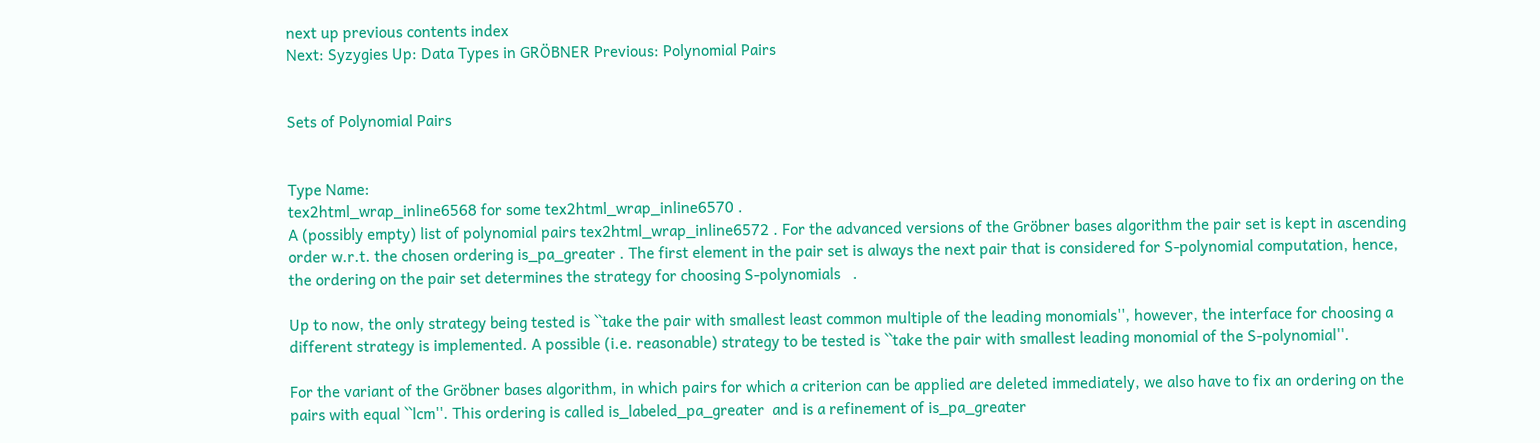next up previous contents index
Next: Syzygies Up: Data Types in GRÖBNER Previous: Polynomial Pairs


Sets of Polynomial Pairs


Type Name:
tex2html_wrap_inline6568 for some tex2html_wrap_inline6570 .
A (possibly empty) list of polynomial pairs tex2html_wrap_inline6572 . For the advanced versions of the Gröbner bases algorithm the pair set is kept in ascending order w.r.t. the chosen ordering is_pa_greater . The first element in the pair set is always the next pair that is considered for S-polynomial computation, hence, the ordering on the pair set determines the strategy for choosing S-polynomials   .

Up to now, the only strategy being tested is ``take the pair with smallest least common multiple of the leading monomials'', however, the interface for choosing a different strategy is implemented. A possible (i.e. reasonable) strategy to be tested is ``take the pair with smallest leading monomial of the S-polynomial''.

For the variant of the Gröbner bases algorithm, in which pairs for which a criterion can be applied are deleted immediately, we also have to fix an ordering on the pairs with equal ``lcm''. This ordering is called is_labeled_pa_greater  and is a refinement of is_pa_greater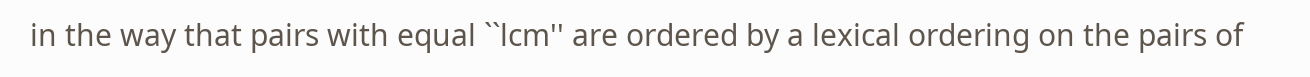in the way that pairs with equal ``lcm'' are ordered by a lexical ordering on the pairs of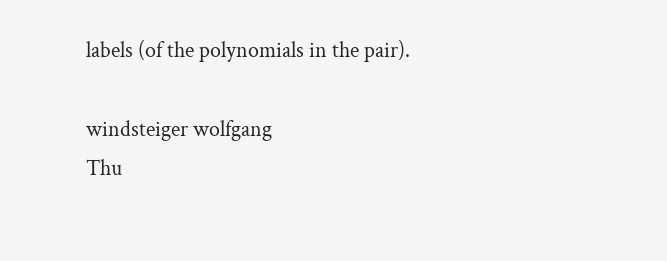labels (of the polynomials in the pair).

windsteiger wolfgang
Thu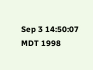Sep 3 14:50:07 MDT 1998